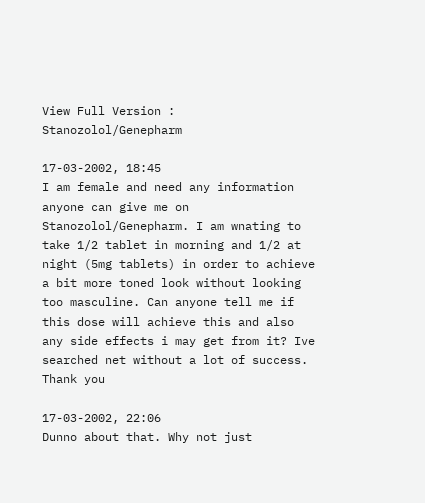View Full Version : Stanozolol/Genepharm

17-03-2002, 18:45
I am female and need any information anyone can give me on Stanozolol/Genepharm. I am wnating to take 1/2 tablet in morning and 1/2 at night (5mg tablets) in order to achieve a bit more toned look without looking too masculine. Can anyone tell me if this dose will achieve this and also any side effects i may get from it? Ive searched net without a lot of success. Thank you

17-03-2002, 22:06
Dunno about that. Why not just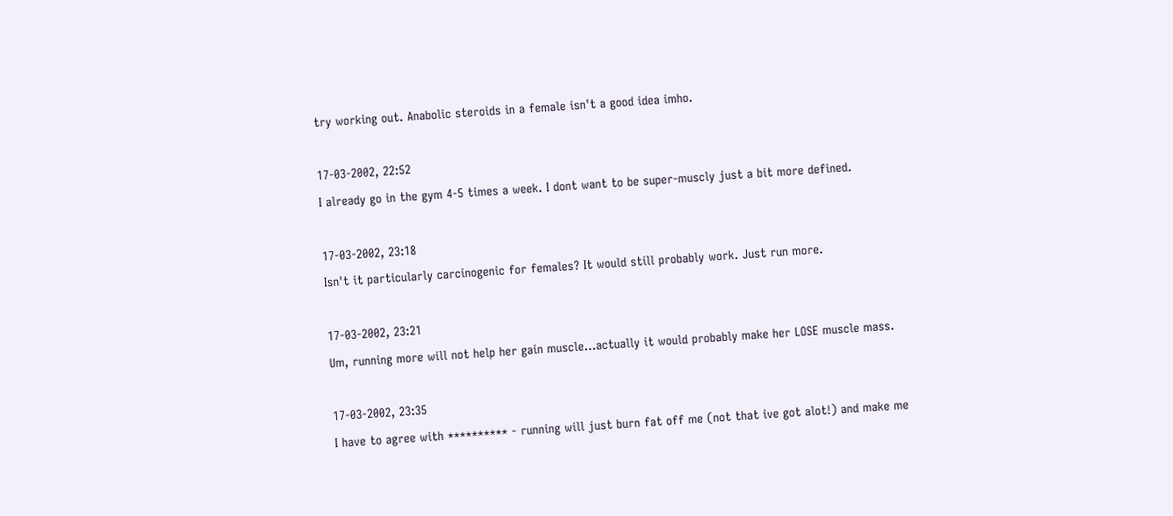try working out. Anabolic steroids in a female isn't a good idea imho.

17-03-2002, 22:52
I already go in the gym 4-5 times a week. I dont want to be super-muscly just a bit more defined.

17-03-2002, 23:18
Isn't it particularly carcinogenic for females? It would still probably work. Just run more.

17-03-2002, 23:21
Um, running more will not help her gain muscle...actually it would probably make her LOSE muscle mass.

17-03-2002, 23:35
I have to agree with ********** - running will just burn fat off me (not that ive got alot!) and make me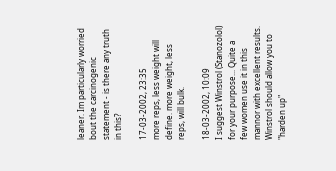leaner. Im particularly worried bout the carcinogenic statement - is there any truth in this?

17-03-2002, 23:35
more reps, less weight will define. more weight, less reps, will bulk.

18-03-2002, 10:09
I suggest Winstrol (Stanozolol) for your purpose... Quite a few women use it in this mannor with excellent results. Winstrol should allow you to "harden up"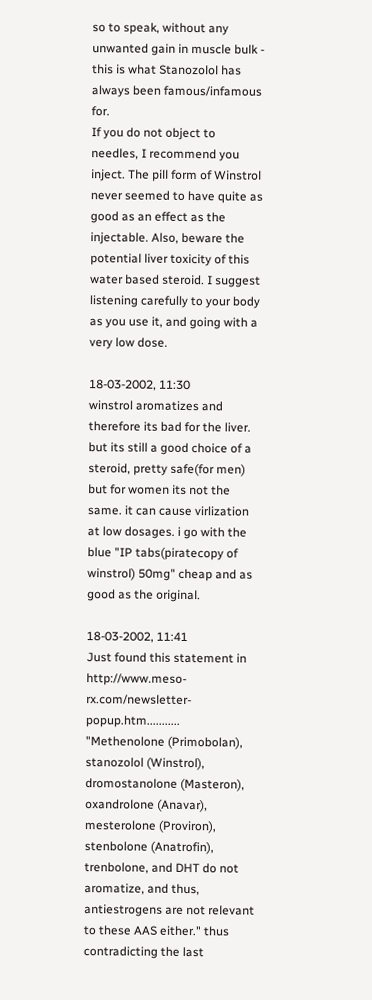so to speak, without any unwanted gain in muscle bulk - this is what Stanozolol has always been famous/infamous for.
If you do not object to needles, I recommend you inject. The pill form of Winstrol never seemed to have quite as good as an effect as the injectable. Also, beware the potential liver toxicity of this water based steroid. I suggest listening carefully to your body as you use it, and going with a very low dose.

18-03-2002, 11:30
winstrol aromatizes and therefore its bad for the liver. but its still a good choice of a steroid, pretty safe(for men) but for women its not the same. it can cause virlization at low dosages. i go with the blue "IP tabs(piratecopy of winstrol) 50mg" cheap and as good as the original.

18-03-2002, 11:41
Just found this statement in http://www.meso-rx.com/newsletter-popup.htm...........
"Methenolone (Primobolan), stanozolol (Winstrol), dromostanolone (Masteron), oxandrolone (Anavar), mesterolone (Proviron), stenbolone (Anatrofin), trenbolone, and DHT do not aromatize, and thus, antiestrogens are not relevant to these AAS either." thus contradicting the last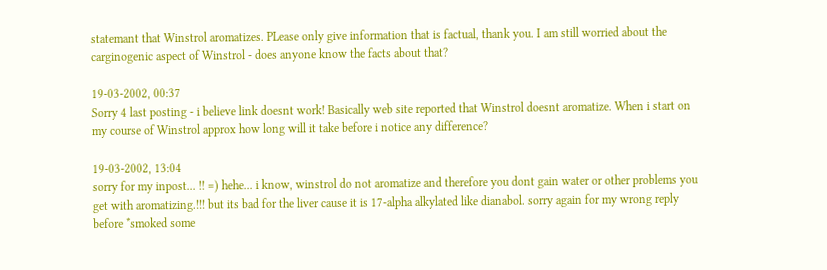statemant that Winstrol aromatizes. PLease only give information that is factual, thank you. I am still worried about the carginogenic aspect of Winstrol - does anyone know the facts about that?

19-03-2002, 00:37
Sorry 4 last posting - i believe link doesnt work! Basically web site reported that Winstrol doesnt aromatize. When i start on my course of Winstrol approx how long will it take before i notice any difference?

19-03-2002, 13:04
sorry for my inpost... !! =) hehe... i know, winstrol do not aromatize and therefore you dont gain water or other problems you get with aromatizing.!!! but its bad for the liver cause it is 17-alpha alkylated like dianabol. sorry again for my wrong reply before *smoked some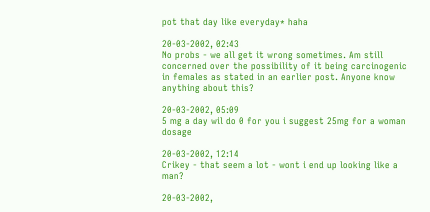pot that day like everyday* haha

20-03-2002, 02:43
No probs - we all get it wrong sometimes. Am still concerned over the possibility of it being carcinogenic in females as stated in an earlier post. Anyone know anything about this?

20-03-2002, 05:09
5 mg a day wil do 0 for you i suggest 25mg for a woman dosage

20-03-2002, 12:14
Crikey - that seem a lot - wont i end up looking like a man?

20-03-2002,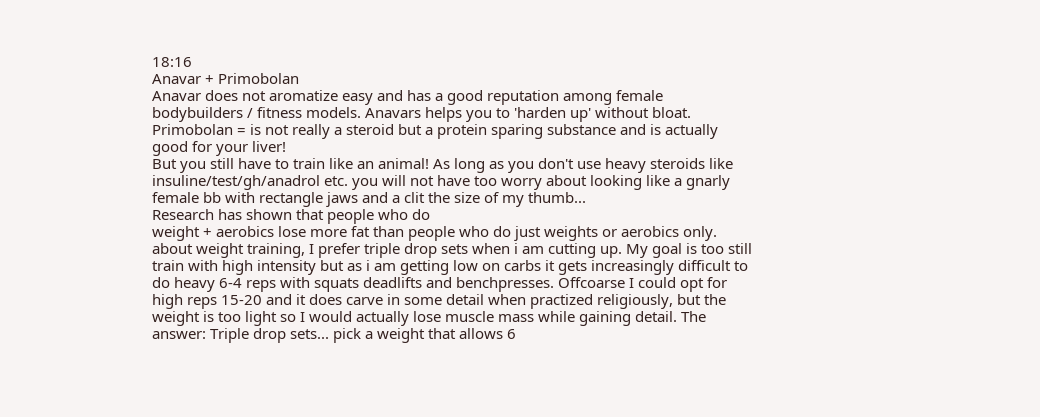18:16
Anavar + Primobolan
Anavar does not aromatize easy and has a good reputation among female bodybuilders / fitness models. Anavars helps you to 'harden up' without bloat.
Primobolan = is not really a steroid but a protein sparing substance and is actually good for your liver!
But you still have to train like an animal! As long as you don't use heavy steroids like insuline/test/gh/anadrol etc. you will not have too worry about looking like a gnarly female bb with rectangle jaws and a clit the size of my thumb...
Research has shown that people who do
weight + aerobics lose more fat than people who do just weights or aerobics only.
about weight training, I prefer triple drop sets when i am cutting up. My goal is too still train with high intensity but as i am getting low on carbs it gets increasingly difficult to do heavy 6-4 reps with squats deadlifts and benchpresses. Offcoarse I could opt for high reps 15-20 and it does carve in some detail when practized religiously, but the weight is too light so I would actually lose muscle mass while gaining detail. The answer: Triple drop sets... pick a weight that allows 6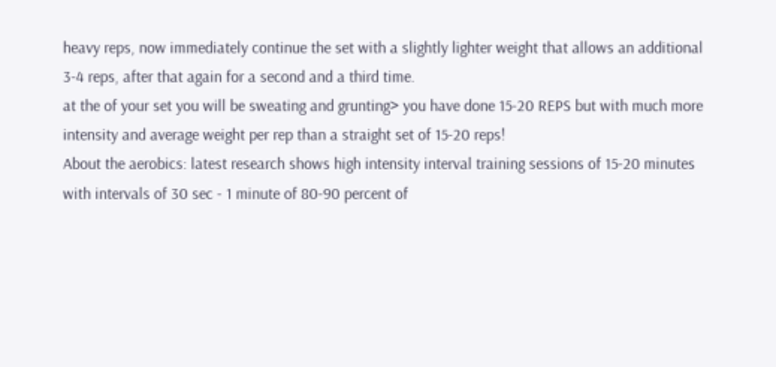heavy reps, now immediately continue the set with a slightly lighter weight that allows an additional 3-4 reps, after that again for a second and a third time.
at the of your set you will be sweating and grunting> you have done 15-20 REPS but with much more intensity and average weight per rep than a straight set of 15-20 reps!
About the aerobics: latest research shows high intensity interval training sessions of 15-20 minutes with intervals of 30 sec - 1 minute of 80-90 percent of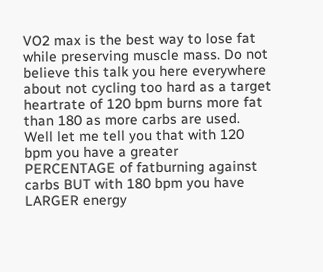VO2 max is the best way to lose fat while preserving muscle mass. Do not believe this talk you here everywhere about not cycling too hard as a target heartrate of 120 bpm burns more fat than 180 as more carbs are used. Well let me tell you that with 120 bpm you have a greater PERCENTAGE of fatburning against carbs BUT with 180 bpm you have LARGER energy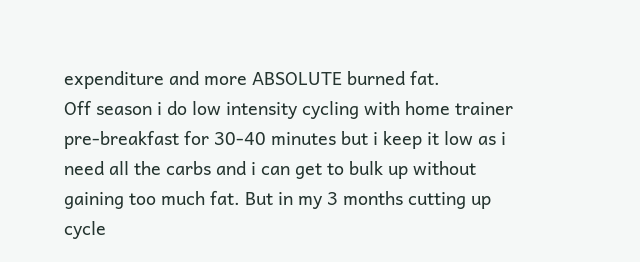expenditure and more ABSOLUTE burned fat.
Off season i do low intensity cycling with home trainer pre-breakfast for 30-40 minutes but i keep it low as i need all the carbs and i can get to bulk up without gaining too much fat. But in my 3 months cutting up cycle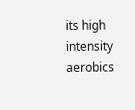its high intensity aerobics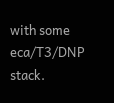with some eca/T3/DNP stack.